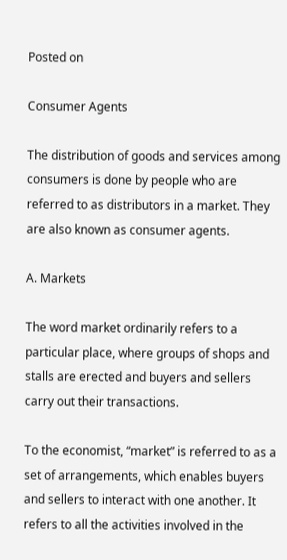Posted on

Consumer Agents

The distribution of goods and services among consumers is done by people who are referred to as distributors in a market. They are also known as consumer agents.

A. Markets

The word market ordinarily refers to a particular place, where groups of shops and stalls are erected and buyers and sellers carry out their transactions.

To the economist, “market” is referred to as a set of arrangements, which enables buyers and sellers to interact with one another. It refers to all the activities involved in the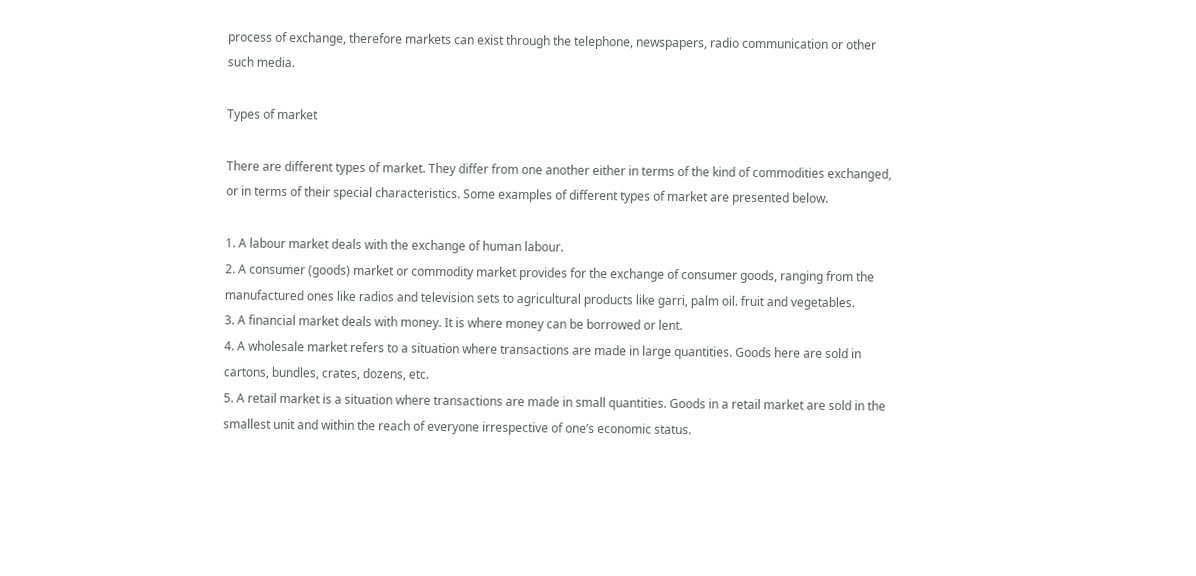process of exchange, therefore markets can exist through the telephone, newspapers, radio communication or other such media.

Types of market

There are different types of market. They differ from one another either in terms of the kind of commodities exchanged, or in terms of their special characteristics. Some examples of different types of market are presented below.

1. A labour market deals with the exchange of human labour.
2. A consumer (goods) market or commodity market provides for the exchange of consumer goods, ranging from the manufactured ones like radios and television sets to agricultural products like garri, palm oil. fruit and vegetables.
3. A financial market deals with money. It is where money can be borrowed or lent.
4. A wholesale market refers to a situation where transactions are made in large quantities. Goods here are sold in cartons, bundles, crates, dozens, etc.
5. A retail market is a situation where transactions are made in small quantities. Goods in a retail market are sold in the smallest unit and within the reach of everyone irrespective of one’s economic status.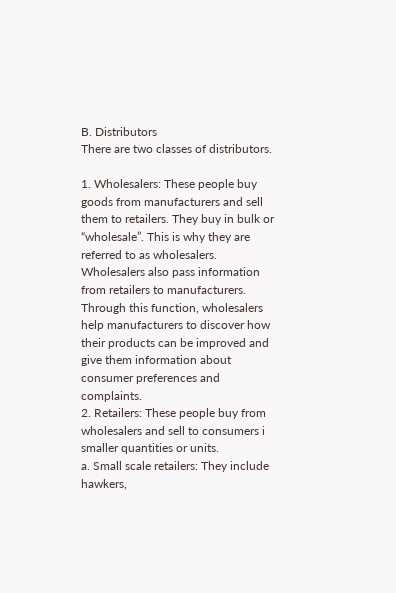B. Distributors
There are two classes of distributors.

1. Wholesalers: These people buy goods from manufacturers and sell them to retailers. They buy in bulk or “wholesale”. This is why they are referred to as wholesalers. Wholesalers also pass information from retailers to manufacturers. Through this function, wholesalers help manufacturers to discover how their products can be improved and give them information about consumer preferences and complaints.
2. Retailers: These people buy from wholesalers and sell to consumers i smaller quantities or units.
a. Small scale retailers: They include hawkers,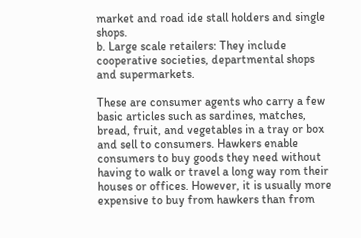market and road ide stall holders and single shops.
b. Large scale retailers: They include cooperative societies, departmental shops and supermarkets.

These are consumer agents who carry a few basic articles such as sardines, matches, bread, fruit, and vegetables in a tray or box and sell to consumers. Hawkers enable consumers to buy goods they need without having to walk or travel a long way rom their houses or offices. However, it is usually more expensive to buy from hawkers than from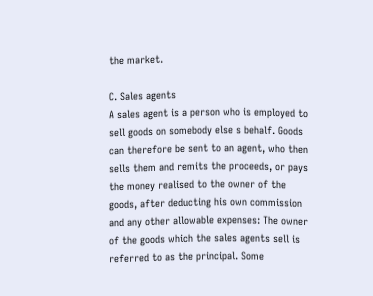the market.

C. Sales agents
A sales agent is a person who is employed to sell goods on somebody else s behalf. Goods can therefore be sent to an agent, who then sells them and remits the proceeds, or pays the money realised to the owner of the goods, after deducting his own commission and any other allowable expenses: The owner of the goods which the sales agents sell is referred to as the principal. Some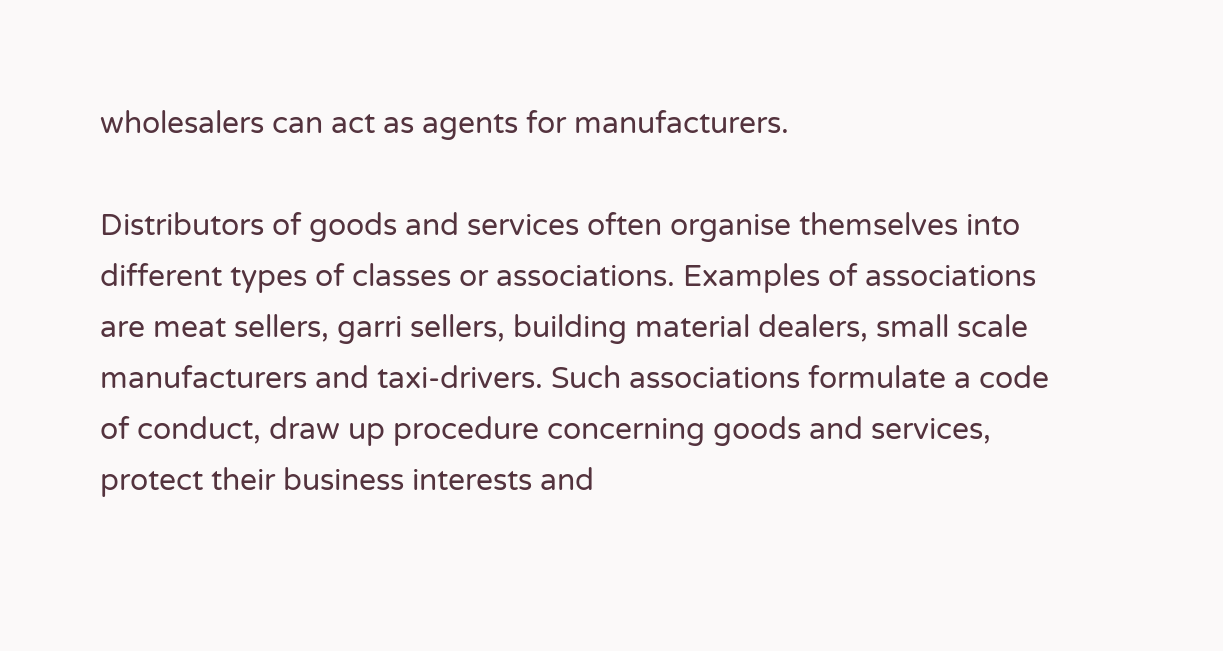wholesalers can act as agents for manufacturers.

Distributors of goods and services often organise themselves into different types of classes or associations. Examples of associations are meat sellers, garri sellers, building material dealers, small scale manufacturers and taxi-drivers. Such associations formulate a code of conduct, draw up procedure concerning goods and services, protect their business interests and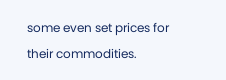some even set prices for their commodities.